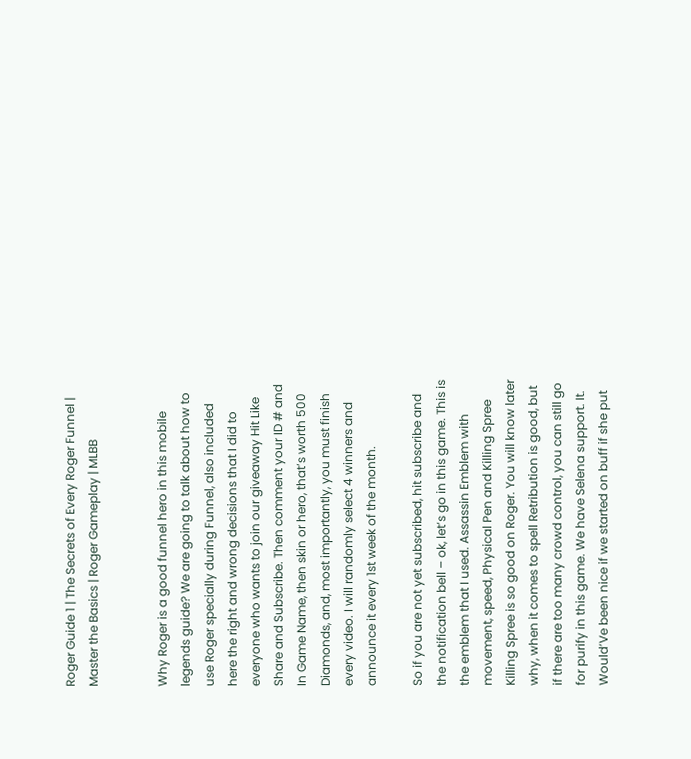Roger Guide 1 | The Secrets of Every Roger Funnel | Master the Basics | Roger Gameplay | MLBB


Why Roger is a good funnel hero in this mobile legends guide? We are going to talk about how to use Roger specially during Funnel, also included here the right and wrong decisions that I did to everyone who wants to join our giveaway Hit Like Share and Subscribe. Then comment your ID # and In Game Name, then skin or hero, that’s worth 500 Diamonds, and, most importantly, you must finish every video. I will randomly select 4 winners and announce it every 1st week of the month.

So if you are not yet subscribed, hit subscribe and the notification bell – ok, let’s go in this game. This is the emblem that I used. Assassin Emblem with movement, speed, Physical Pen and Killing Spree Killing Spree is so good on Roger. You will know later why, when it comes to spell Retribution is good, but if there are too many crowd control, you can still go for purify in this game. We have Selena support. It. Would’Ve been nice if we started on buff if she put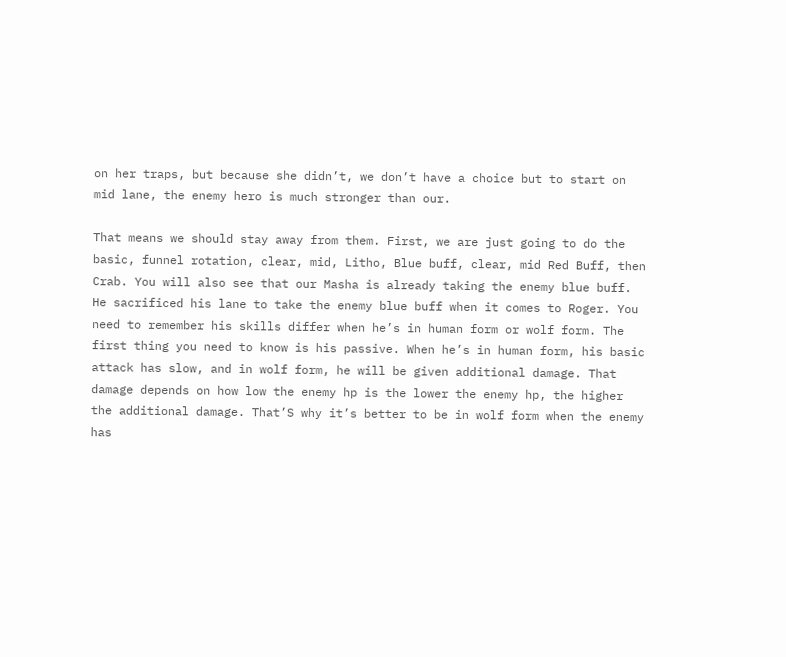on her traps, but because she didn’t, we don’t have a choice but to start on mid lane, the enemy hero is much stronger than our.

That means we should stay away from them. First, we are just going to do the basic, funnel rotation, clear, mid, Litho, Blue buff, clear, mid Red Buff, then Crab. You will also see that our Masha is already taking the enemy blue buff. He sacrificed his lane to take the enemy blue buff when it comes to Roger. You need to remember his skills differ when he’s in human form or wolf form. The first thing you need to know is his passive. When he’s in human form, his basic attack has slow, and in wolf form, he will be given additional damage. That damage depends on how low the enemy hp is the lower the enemy hp, the higher the additional damage. That’S why it’s better to be in wolf form when the enemy has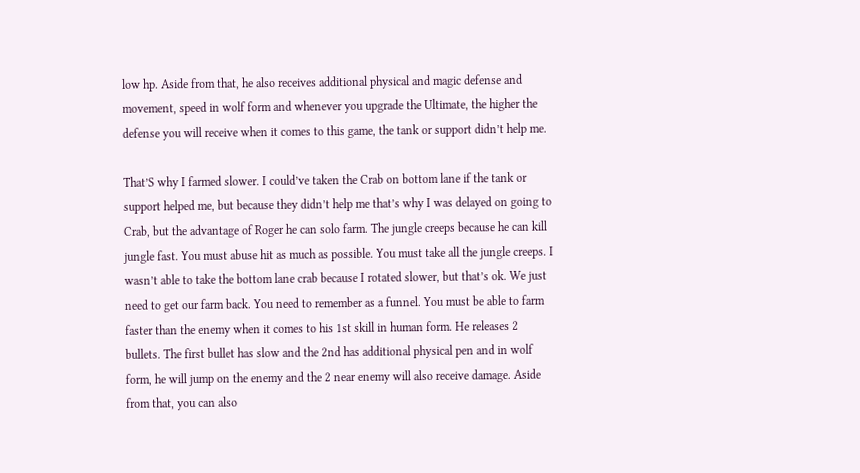low hp. Aside from that, he also receives additional physical and magic defense and movement, speed in wolf form and whenever you upgrade the Ultimate, the higher the defense you will receive when it comes to this game, the tank or support didn’t help me.

That’S why I farmed slower. I could’ve taken the Crab on bottom lane if the tank or support helped me, but because they didn’t help me that’s why I was delayed on going to Crab, but the advantage of Roger he can solo farm. The jungle creeps because he can kill jungle fast. You must abuse hit as much as possible. You must take all the jungle creeps. I wasn’t able to take the bottom lane crab because I rotated slower, but that’s ok. We just need to get our farm back. You need to remember as a funnel. You must be able to farm faster than the enemy when it comes to his 1st skill in human form. He releases 2 bullets. The first bullet has slow and the 2nd has additional physical pen and in wolf form, he will jump on the enemy and the 2 near enemy will also receive damage. Aside from that, you can also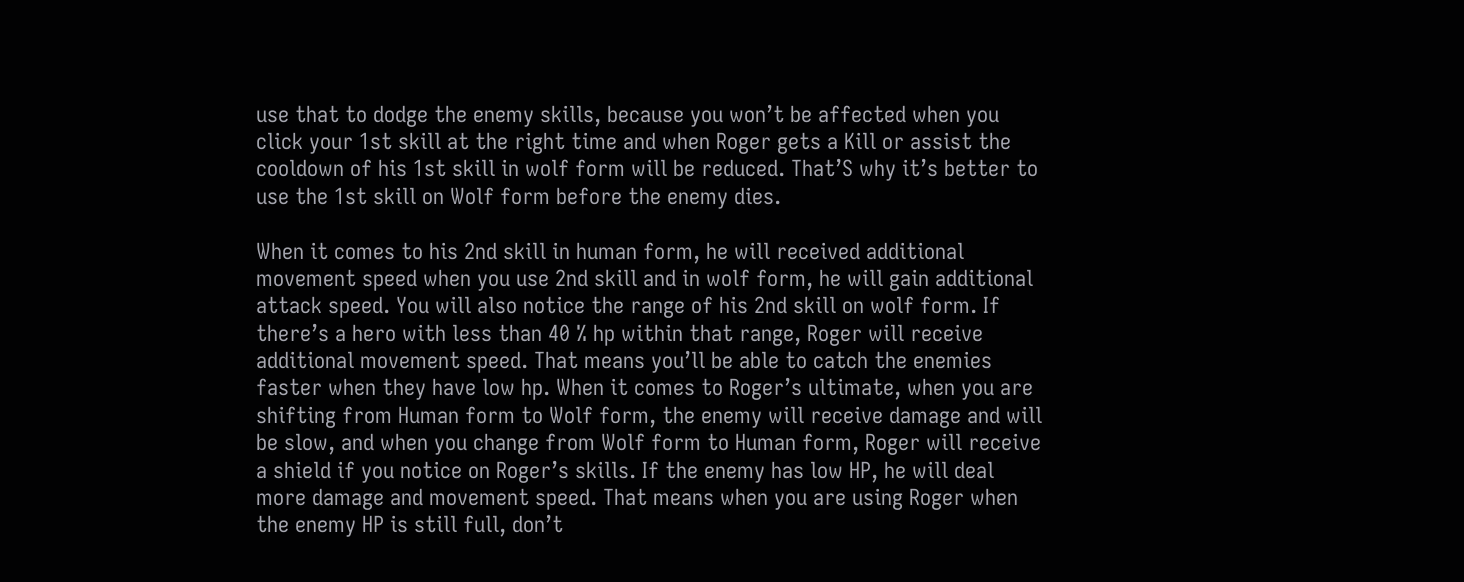use that to dodge the enemy skills, because you won’t be affected when you click your 1st skill at the right time and when Roger gets a Kill or assist the cooldown of his 1st skill in wolf form will be reduced. That’S why it’s better to use the 1st skill on Wolf form before the enemy dies.

When it comes to his 2nd skill in human form, he will received additional movement speed when you use 2nd skill and in wolf form, he will gain additional attack speed. You will also notice the range of his 2nd skill on wolf form. If there’s a hero with less than 40 % hp within that range, Roger will receive additional movement speed. That means you’ll be able to catch the enemies faster when they have low hp. When it comes to Roger’s ultimate, when you are shifting from Human form to Wolf form, the enemy will receive damage and will be slow, and when you change from Wolf form to Human form, Roger will receive a shield if you notice on Roger’s skills. If the enemy has low HP, he will deal more damage and movement speed. That means when you are using Roger when the enemy HP is still full, don’t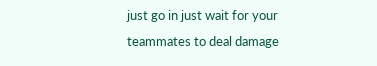just go in just wait for your teammates to deal damage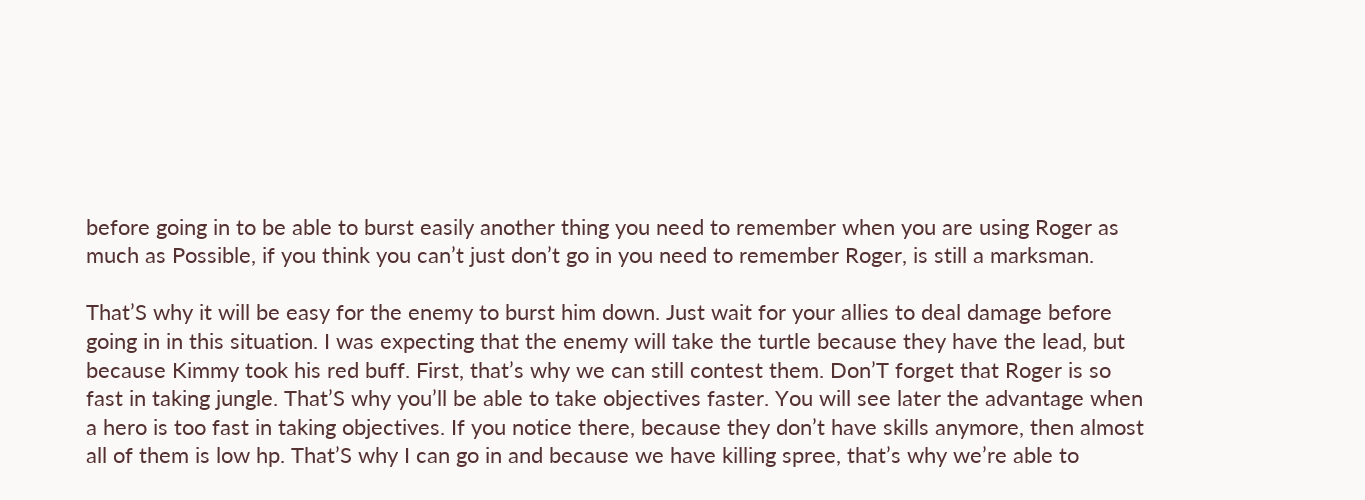before going in to be able to burst easily another thing you need to remember when you are using Roger as much as Possible, if you think you can’t just don’t go in you need to remember Roger, is still a marksman.

That’S why it will be easy for the enemy to burst him down. Just wait for your allies to deal damage before going in in this situation. I was expecting that the enemy will take the turtle because they have the lead, but because Kimmy took his red buff. First, that’s why we can still contest them. Don’T forget that Roger is so fast in taking jungle. That’S why you’ll be able to take objectives faster. You will see later the advantage when a hero is too fast in taking objectives. If you notice there, because they don’t have skills anymore, then almost all of them is low hp. That’S why I can go in and because we have killing spree, that’s why we’re able to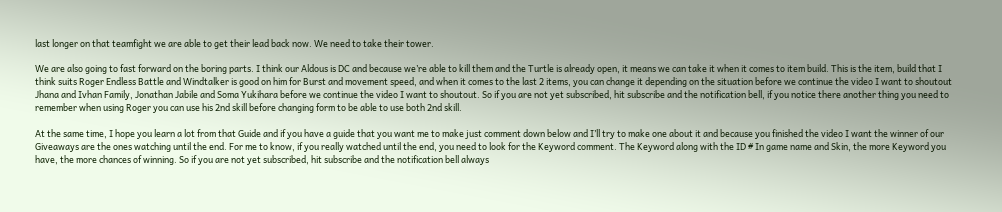last longer on that teamfight we are able to get their lead back now. We need to take their tower.

We are also going to fast forward on the boring parts. I think our Aldous is DC and because we’re able to kill them and the Turtle is already open, it means we can take it when it comes to item build. This is the item, build that I think suits Roger Endless Battle and Windtalker is good on him for Burst and movement speed, and when it comes to the last 2 items, you can change it depending on the situation before we continue the video I want to shoutout Jhana and Ivhan Family, Jonathan Jabile and Soma Yukihara before we continue the video I want to shoutout. So if you are not yet subscribed, hit subscribe and the notification bell, if you notice there another thing you need to remember when using Roger you can use his 2nd skill before changing form to be able to use both 2nd skill.

At the same time, I hope you learn a lot from that Guide and if you have a guide that you want me to make just comment down below and I’ll try to make one about it and because you finished the video I want the winner of our Giveaways are the ones watching until the end. For me to know, if you really watched until the end, you need to look for the Keyword comment. The Keyword along with the ID # In game name and Skin, the more Keyword you have, the more chances of winning. So if you are not yet subscribed, hit subscribe and the notification bell always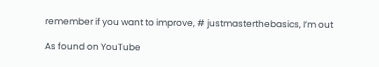remember if you want to improve, # justmasterthebasics, I’m out

As found on YouTube